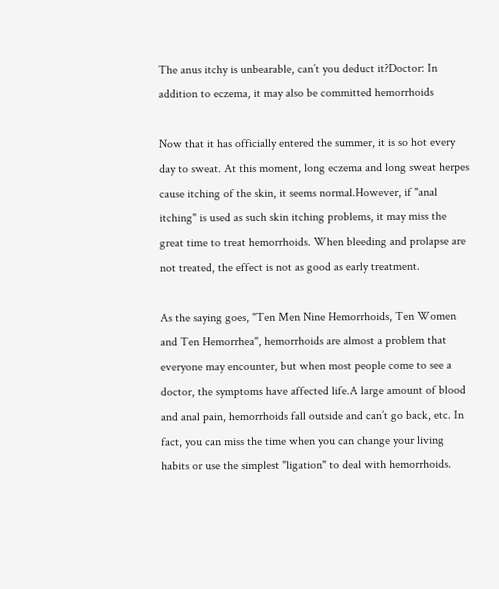The anus itchy is unbearable, can’t you deduct it?Doctor: In addition to eczema, it may also be committed hemorrhoids

Now that it has officially entered the summer, it is so hot every day to sweat. At this moment, long eczema and long sweat herpes cause itching of the skin, it seems normal.However, if "anal itching" is used as such skin itching problems, it may miss the great time to treat hemorrhoids. When bleeding and prolapse are not treated, the effect is not as good as early treatment.

As the saying goes, "Ten Men Nine Hemorrhoids, Ten Women and Ten Hemorrhea", hemorrhoids are almost a problem that everyone may encounter, but when most people come to see a doctor, the symptoms have affected life.A large amount of blood and anal pain, hemorrhoids fall outside and can’t go back, etc. In fact, you can miss the time when you can change your living habits or use the simplest "ligation" to deal with hemorrhoids.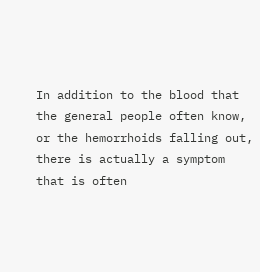In addition to the blood that the general people often know, or the hemorrhoids falling out, there is actually a symptom that is often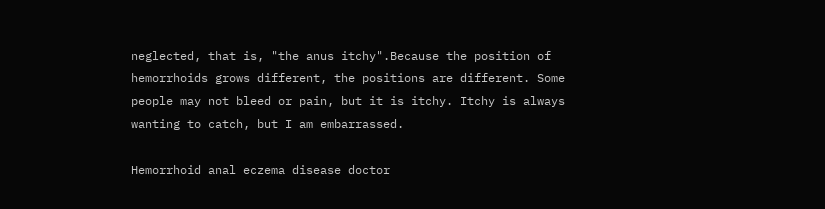neglected, that is, "the anus itchy".Because the position of hemorrhoids grows different, the positions are different. Some people may not bleed or pain, but it is itchy. Itchy is always wanting to catch, but I am embarrassed.

Hemorrhoid anal eczema disease doctor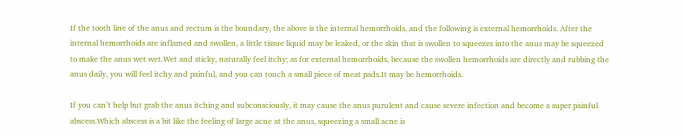If the tooth line of the anus and rectum is the boundary, the above is the internal hemorrhoids, and the following is external hemorrhoids. After the internal hemorrhoids are inflamed and swollen, a little tissue liquid may be leaked, or the skin that is swollen to squeezes into the anus may be squeezed to make the anus wet wet.Wet and sticky, naturally feel itchy; as for external hemorrhoids, because the swollen hemorrhoids are directly and rubbing the anus daily, you will feel itchy and painful, and you can touch a small piece of meat pads.It may be hemorrhoids.

If you can’t help but grab the anus itching and subconsciously, it may cause the anus purulent and cause severe infection and become a super painful abscess.Which abscess is a bit like the feeling of large acne at the anus, squeezing a small acne is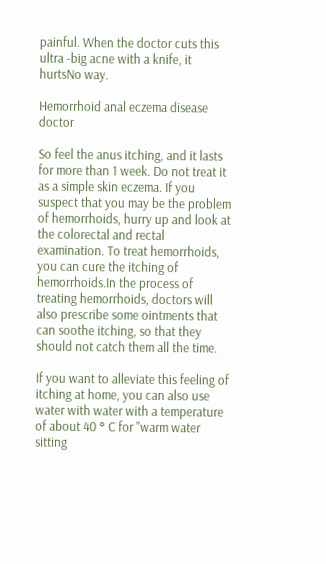painful. When the doctor cuts this ultra -big acne with a knife, it hurtsNo way.

Hemorrhoid anal eczema disease doctor

So feel the anus itching, and it lasts for more than 1 week. Do not treat it as a simple skin eczema. If you suspect that you may be the problem of hemorrhoids, hurry up and look at the colorectal and rectal examination. To treat hemorrhoids, you can cure the itching of hemorrhoids.In the process of treating hemorrhoids, doctors will also prescribe some ointments that can soothe itching, so that they should not catch them all the time.

If you want to alleviate this feeling of itching at home, you can also use water with water with a temperature of about 40 ° C for "warm water sitting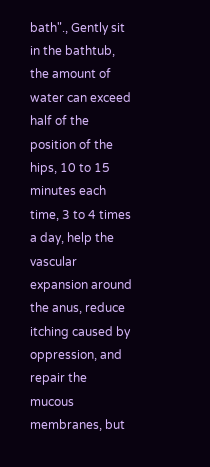bath"., Gently sit in the bathtub, the amount of water can exceed half of the position of the hips, 10 to 15 minutes each time, 3 to 4 times a day, help the vascular expansion around the anus, reduce itching caused by oppression, and repair the mucous membranes, but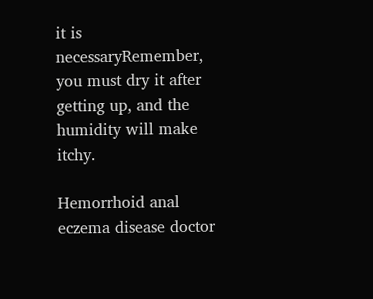it is necessaryRemember, you must dry it after getting up, and the humidity will make itchy.

Hemorrhoid anal eczema disease doctor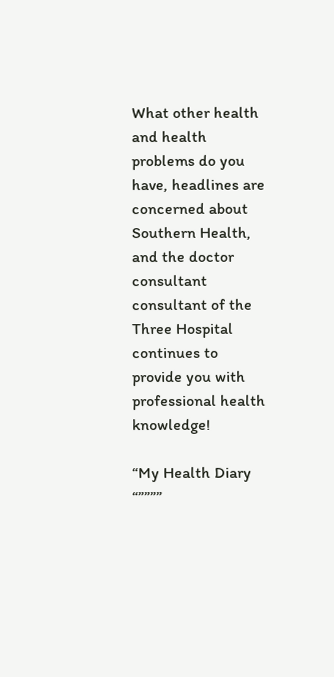What other health and health problems do you have, headlines are concerned about Southern Health, and the doctor consultant consultant of the Three Hospital continues to provide you with professional health knowledge!

“My Health Diary “””””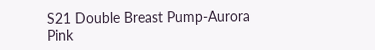S21 Double Breast Pump-Aurora Pink